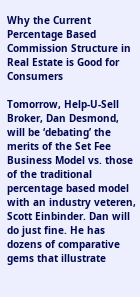Why the Current Percentage Based Commission Structure in Real Estate is Good for Consumers

Tomorrow, Help-U-Sell Broker, Dan Desmond, will be ‘debating’ the merits of the Set Fee Business Model vs. those of the traditional percentage based model with an industry veteren, Scott Einbinder. Dan will do just fine. He has dozens of comparative gems that illustrate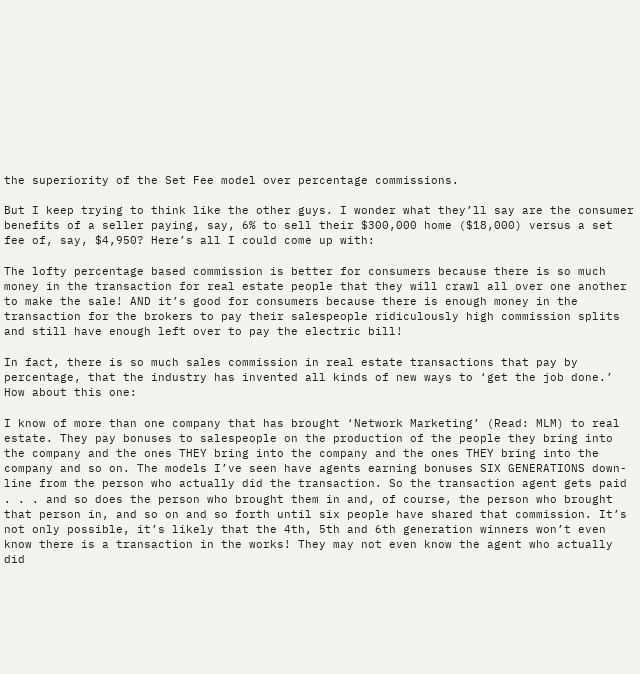the superiority of the Set Fee model over percentage commissions.

But I keep trying to think like the other guys. I wonder what they’ll say are the consumer benefits of a seller paying, say, 6% to sell their $300,000 home ($18,000) versus a set fee of, say, $4,950? Here’s all I could come up with:

The lofty percentage based commission is better for consumers because there is so much money in the transaction for real estate people that they will crawl all over one another to make the sale! AND it’s good for consumers because there is enough money in the transaction for the brokers to pay their salespeople ridiculously high commission splits and still have enough left over to pay the electric bill!

In fact, there is so much sales commission in real estate transactions that pay by percentage, that the industry has invented all kinds of new ways to ‘get the job done.’ How about this one:

I know of more than one company that has brought ‘Network Marketing’ (Read: MLM) to real estate. They pay bonuses to salespeople on the production of the people they bring into the company and the ones THEY bring into the company and the ones THEY bring into the company and so on. The models I’ve seen have agents earning bonuses SIX GENERATIONS down-line from the person who actually did the transaction. So the transaction agent gets paid . . . and so does the person who brought them in and, of course, the person who brought that person in, and so on and so forth until six people have shared that commission. It’s not only possible, it’s likely that the 4th, 5th and 6th generation winners won’t even know there is a transaction in the works! They may not even know the agent who actually did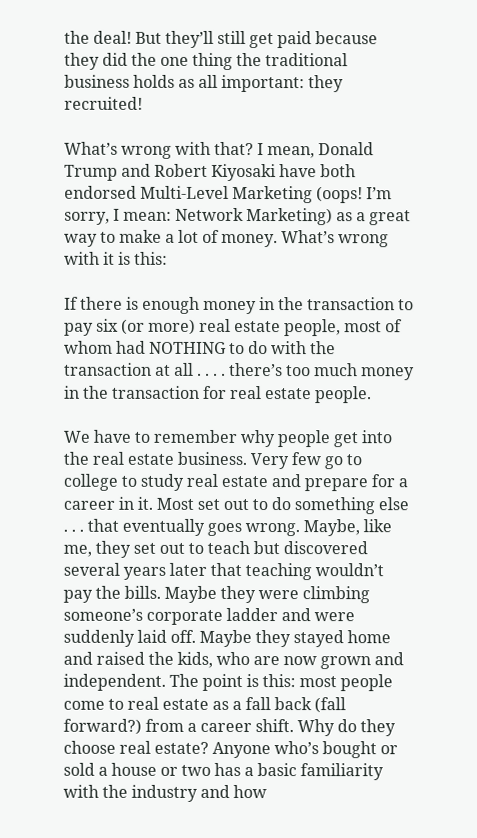the deal! But they’ll still get paid because they did the one thing the traditional business holds as all important: they recruited!

What’s wrong with that? I mean, Donald Trump and Robert Kiyosaki have both endorsed Multi-Level Marketing (oops! I’m sorry, I mean: Network Marketing) as a great way to make a lot of money. What’s wrong with it is this:

If there is enough money in the transaction to pay six (or more) real estate people, most of whom had NOTHING to do with the transaction at all . . . . there’s too much money in the transaction for real estate people.

We have to remember why people get into the real estate business. Very few go to college to study real estate and prepare for a career in it. Most set out to do something else . . . that eventually goes wrong. Maybe, like me, they set out to teach but discovered several years later that teaching wouldn’t pay the bills. Maybe they were climbing someone’s corporate ladder and were suddenly laid off. Maybe they stayed home and raised the kids, who are now grown and independent. The point is this: most people come to real estate as a fall back (fall forward?) from a career shift. Why do they choose real estate? Anyone who’s bought or sold a house or two has a basic familiarity with the industry and how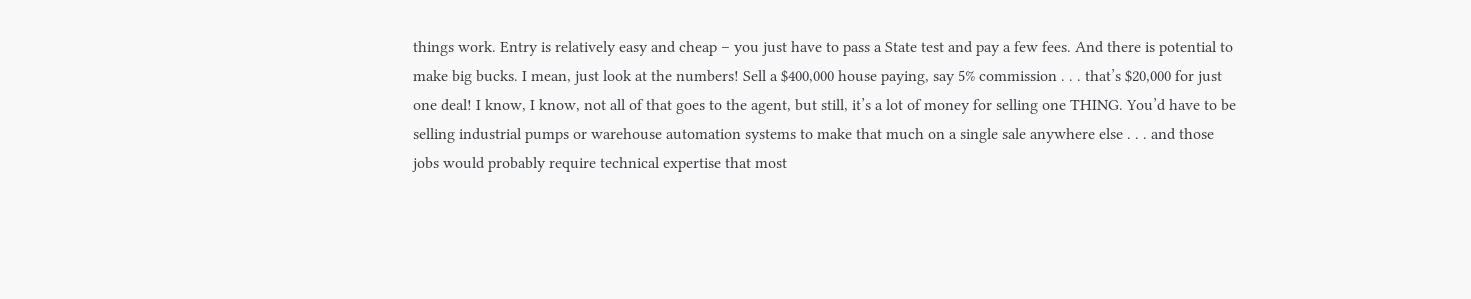things work. Entry is relatively easy and cheap – you just have to pass a State test and pay a few fees. And there is potential to make big bucks. I mean, just look at the numbers! Sell a $400,000 house paying, say 5% commission . . . that’s $20,000 for just one deal! I know, I know, not all of that goes to the agent, but still, it’s a lot of money for selling one THING. You’d have to be selling industrial pumps or warehouse automation systems to make that much on a single sale anywhere else . . . and those jobs would probably require technical expertise that most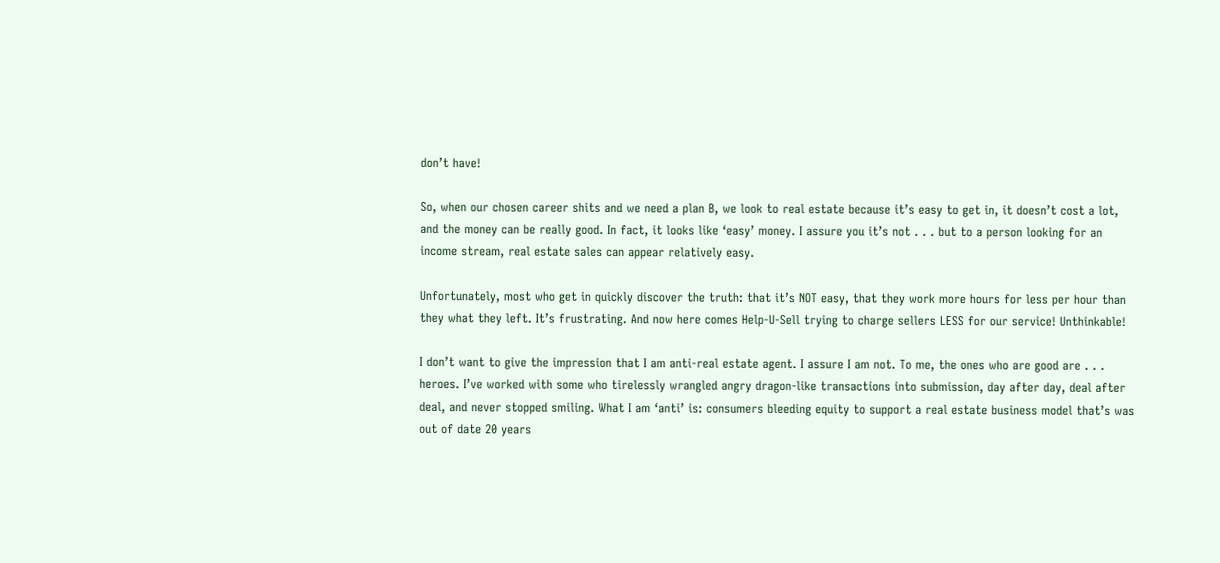don’t have!

So, when our chosen career shits and we need a plan B, we look to real estate because it’s easy to get in, it doesn’t cost a lot, and the money can be really good. In fact, it looks like ‘easy’ money. I assure you it’s not . . . but to a person looking for an income stream, real estate sales can appear relatively easy.

Unfortunately, most who get in quickly discover the truth: that it’s NOT easy, that they work more hours for less per hour than they what they left. It’s frustrating. And now here comes Help-U-Sell trying to charge sellers LESS for our service! Unthinkable!

I don’t want to give the impression that I am anti-real estate agent. I assure I am not. To me, the ones who are good are . . . heroes. I’ve worked with some who tirelessly wrangled angry dragon-like transactions into submission, day after day, deal after deal, and never stopped smiling. What I am ‘anti’ is: consumers bleeding equity to support a real estate business model that’s was out of date 20 years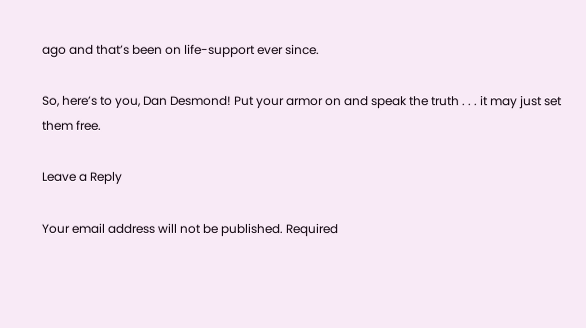ago and that’s been on life-support ever since.

So, here’s to you, Dan Desmond! Put your armor on and speak the truth . . . it may just set them free.

Leave a Reply

Your email address will not be published. Required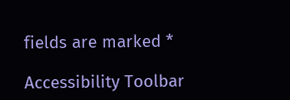fields are marked *

Accessibility Toolbar